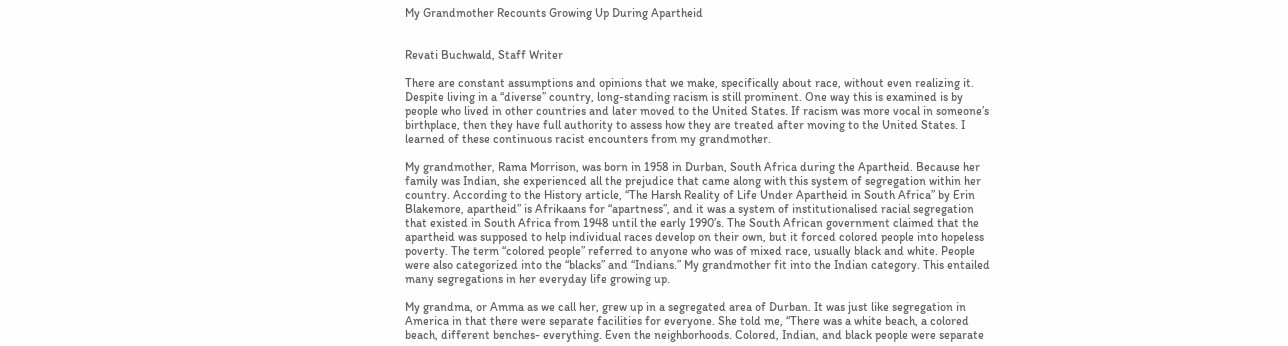My Grandmother Recounts Growing Up During Apartheid


Revati Buchwald, Staff Writer

There are constant assumptions and opinions that we make, specifically about race, without even realizing it. Despite living in a “diverse” country, long-standing racism is still prominent. One way this is examined is by people who lived in other countries and later moved to the United States. If racism was more vocal in someone’s birthplace, then they have full authority to assess how they are treated after moving to the United States. I learned of these continuous racist encounters from my grandmother.

My grandmother, Rama Morrison, was born in 1958 in Durban, South Africa during the Apartheid. Because her family was Indian, she experienced all the prejudice that came along with this system of segregation within her country. According to the History article, “The Harsh Reality of Life Under Apartheid in South Africa” by Erin Blakemore, apartheid” is Afrikaans for “apartness”, and it was a system of institutionalised racial segregation that existed in South Africa from 1948 until the early 1990’s. The South African government claimed that the apartheid was supposed to help individual races develop on their own, but it forced colored people into hopeless poverty. The term “colored people” referred to anyone who was of mixed race, usually black and white. People were also categorized into the “blacks” and “Indians.” My grandmother fit into the Indian category. This entailed many segregations in her everyday life growing up.

My grandma, or Amma as we call her, grew up in a segregated area of Durban. It was just like segregation in America in that there were separate facilities for everyone. She told me, “There was a white beach, a colored beach, different benches- everything. Even the neighborhoods. Colored, Indian, and black people were separate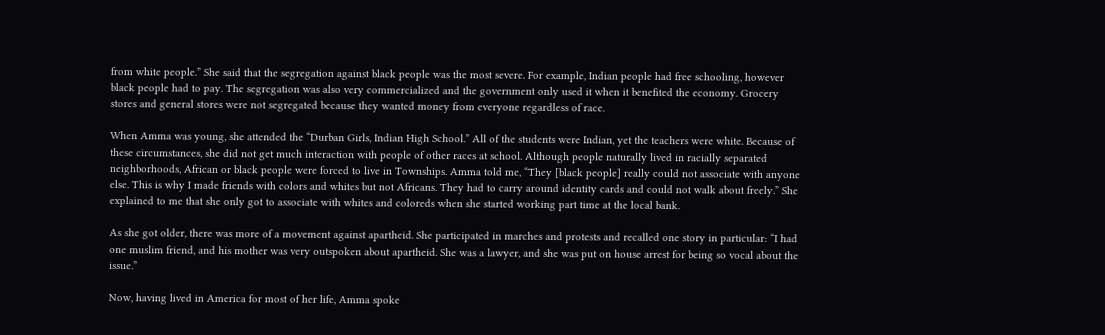from white people.” She said that the segregation against black people was the most severe. For example, Indian people had free schooling, however black people had to pay. The segregation was also very commercialized and the government only used it when it benefited the economy. Grocery stores and general stores were not segregated because they wanted money from everyone regardless of race.

When Amma was young, she attended the “Durban Girls, Indian High School.” All of the students were Indian, yet the teachers were white. Because of these circumstances, she did not get much interaction with people of other races at school. Although people naturally lived in racially separated neighborhoods, African or black people were forced to live in Townships. Amma told me, “They [black people] really could not associate with anyone else. This is why I made friends with colors and whites but not Africans. They had to carry around identity cards and could not walk about freely.” She explained to me that she only got to associate with whites and coloreds when she started working part time at the local bank.

As she got older, there was more of a movement against apartheid. She participated in marches and protests and recalled one story in particular: “I had one muslim friend, and his mother was very outspoken about apartheid. She was a lawyer, and she was put on house arrest for being so vocal about the issue.”

Now, having lived in America for most of her life, Amma spoke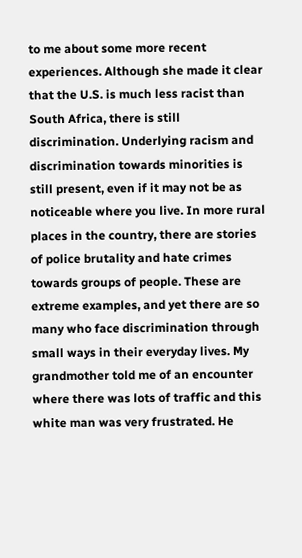to me about some more recent experiences. Although she made it clear that the U.S. is much less racist than South Africa, there is still discrimination. Underlying racism and discrimination towards minorities is still present, even if it may not be as noticeable where you live. In more rural places in the country, there are stories of police brutality and hate crimes towards groups of people. These are extreme examples, and yet there are so many who face discrimination through small ways in their everyday lives. My grandmother told me of an encounter where there was lots of traffic and this white man was very frustrated. He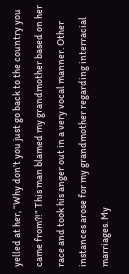yelled at her, “Why don’t you just go back to the country you came from?!” This man blamed my grandmother based on her race and took his anger out in a very vocal manner. Other instances arose for my grandmother regarding interracial marriages. My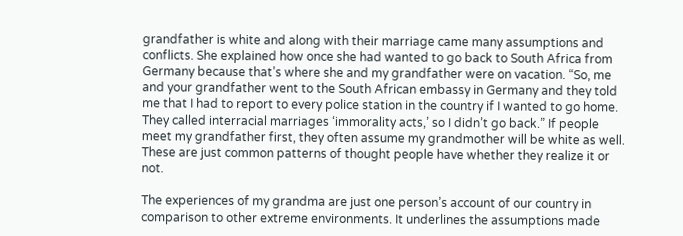grandfather is white and along with their marriage came many assumptions and conflicts. She explained how once she had wanted to go back to South Africa from Germany because that’s where she and my grandfather were on vacation. “So, me and your grandfather went to the South African embassy in Germany and they told me that I had to report to every police station in the country if I wanted to go home. They called interracial marriages ‘immorality acts,’ so I didn’t go back.” If people meet my grandfather first, they often assume my grandmother will be white as well. These are just common patterns of thought people have whether they realize it or not.

The experiences of my grandma are just one person’s account of our country in comparison to other extreme environments. It underlines the assumptions made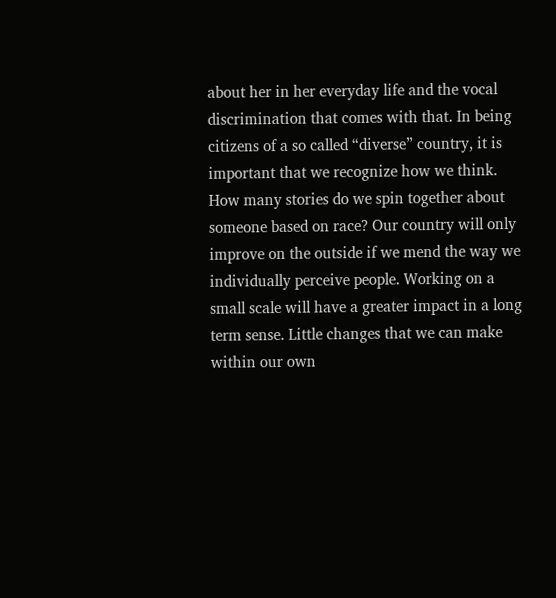about her in her everyday life and the vocal discrimination that comes with that. In being citizens of a so called “diverse” country, it is important that we recognize how we think. How many stories do we spin together about someone based on race? Our country will only improve on the outside if we mend the way we individually perceive people. Working on a small scale will have a greater impact in a long term sense. Little changes that we can make within our own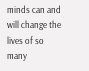minds can and will change the lives of so many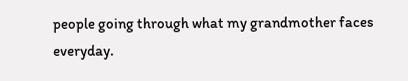people going through what my grandmother faces everyday.